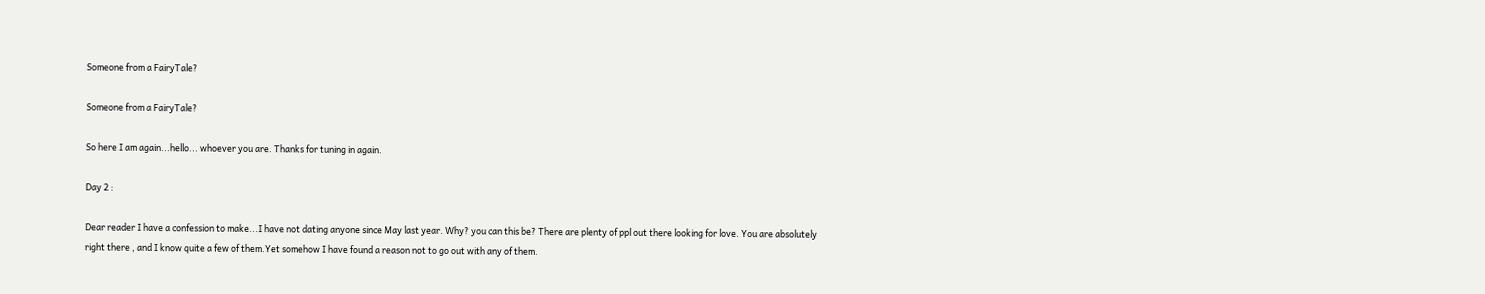Someone from a FairyTale?

Someone from a FairyTale?

So here I am again...hello... whoever you are. Thanks for tuning in again.

Day 2 :

Dear reader I have a confession to make...I have not dating anyone since May last year. Why? you can this be? There are plenty of ppl out there looking for love. You are absolutely right there , and I know quite a few of them.Yet somehow I have found a reason not to go out with any of them.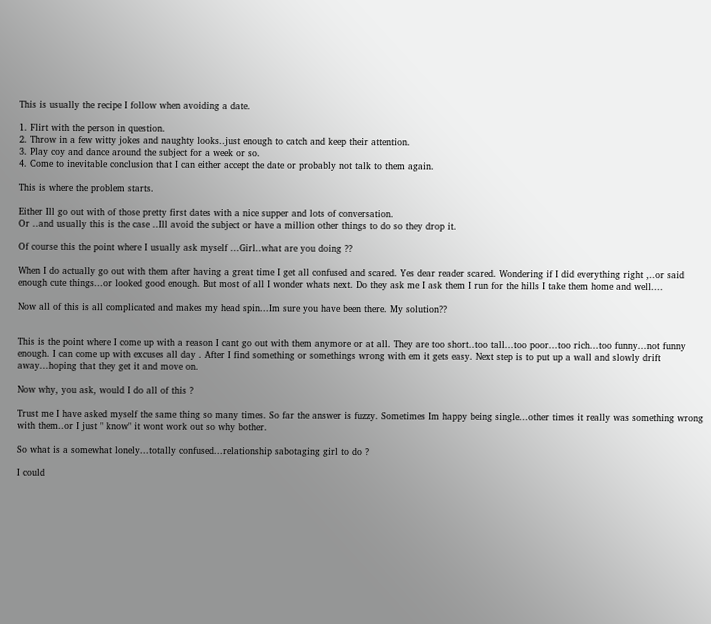This is usually the recipe I follow when avoiding a date.

1. Flirt with the person in question.
2. Throw in a few witty jokes and naughty looks..just enough to catch and keep their attention.
3. Play coy and dance around the subject for a week or so.
4. Come to inevitable conclusion that I can either accept the date or probably not talk to them again.

This is where the problem starts.

Either Ill go out with of those pretty first dates with a nice supper and lots of conversation.
Or ..and usually this is the case ..Ill avoid the subject or have a million other things to do so they drop it.

Of course this the point where I usually ask myself ...Girl..what are you doing ??

When I do actually go out with them after having a great time I get all confused and scared. Yes dear reader scared. Wondering if I did everything right ,..or said enough cute things...or looked good enough. But most of all I wonder whats next. Do they ask me I ask them I run for the hills I take them home and well....

Now all of this is all complicated and makes my head spin...Im sure you have been there. My solution??


This is the point where I come up with a reason I cant go out with them anymore or at all. They are too short..too tall...too poor...too rich...too funny...not funny enough. I can come up with excuses all day . After I find something or somethings wrong with em it gets easy. Next step is to put up a wall and slowly drift away...hoping that they get it and move on.

Now why, you ask, would I do all of this ?

Trust me I have asked myself the same thing so many times. So far the answer is fuzzy. Sometimes Im happy being single...other times it really was something wrong with them..or I just " know" it wont work out so why bother.

So what is a somewhat lonely...totally confused...relationship sabotaging girl to do ?

I could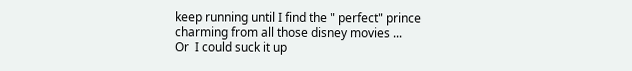keep running until I find the " perfect" prince charming from all those disney movies ...
Or  I could suck it up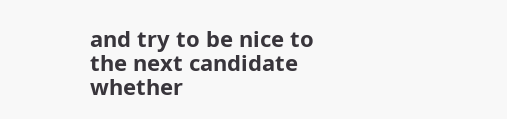and try to be nice to the next candidate whether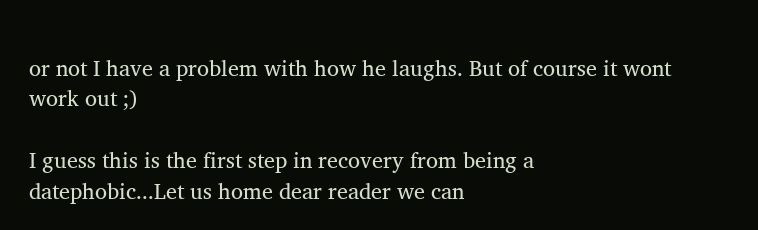or not I have a problem with how he laughs. But of course it wont work out ;)

I guess this is the first step in recovery from being a datephobic...Let us home dear reader we can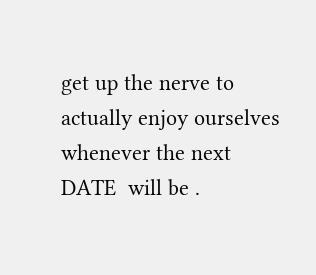get up the nerve to actually enjoy ourselves whenever the next DATE  will be .